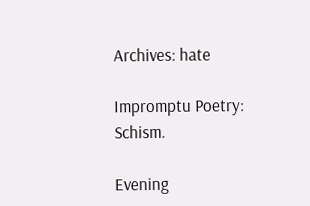Archives: hate

Impromptu Poetry: Schism.

Evening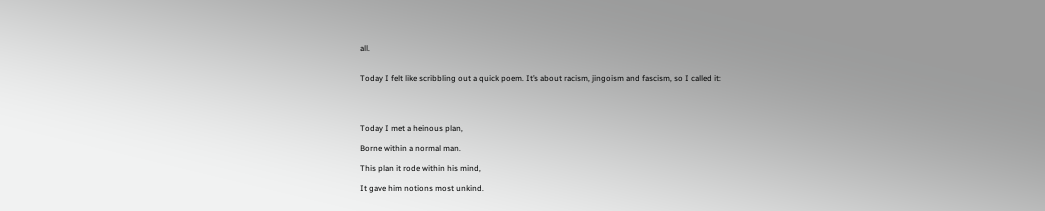all.


Today I felt like scribbling out a quick poem. It’s about racism, jingoism and fascism, so I called it:




Today I met a heinous plan,

Borne within a normal man.

This plan it rode within his mind,

It gave him notions most unkind.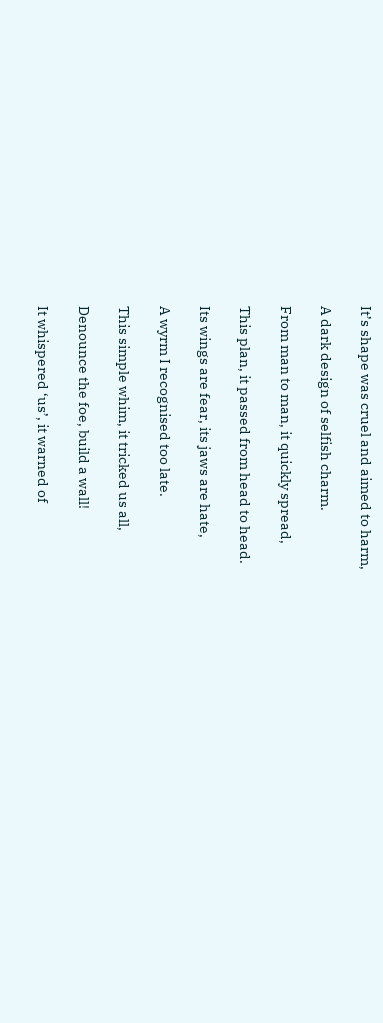It’s shape was cruel and aimed to harm,

A dark design of selfish charm.

From man to man, it quickly spread,

This plan, it passed from head to head.

Its wings are fear, its jaws are hate,

A wyrm I recognised too late.

This simple whim, it tricked us all,

Denounce the foe, build a wall!

It whispered ‘us’, it warned of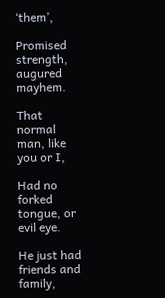‘them’,

Promised strength, augured mayhem.

That normal man, like you or I,

Had no forked tongue, or evil eye.

He just had friends and family,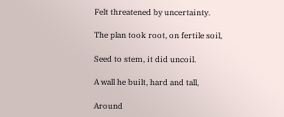Felt threatened by uncertainty.

The plan took root, on fertile soil,

Seed to stem, it did uncoil.

A wall he built, hard and tall,

Around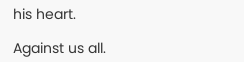his heart.

Against us all.